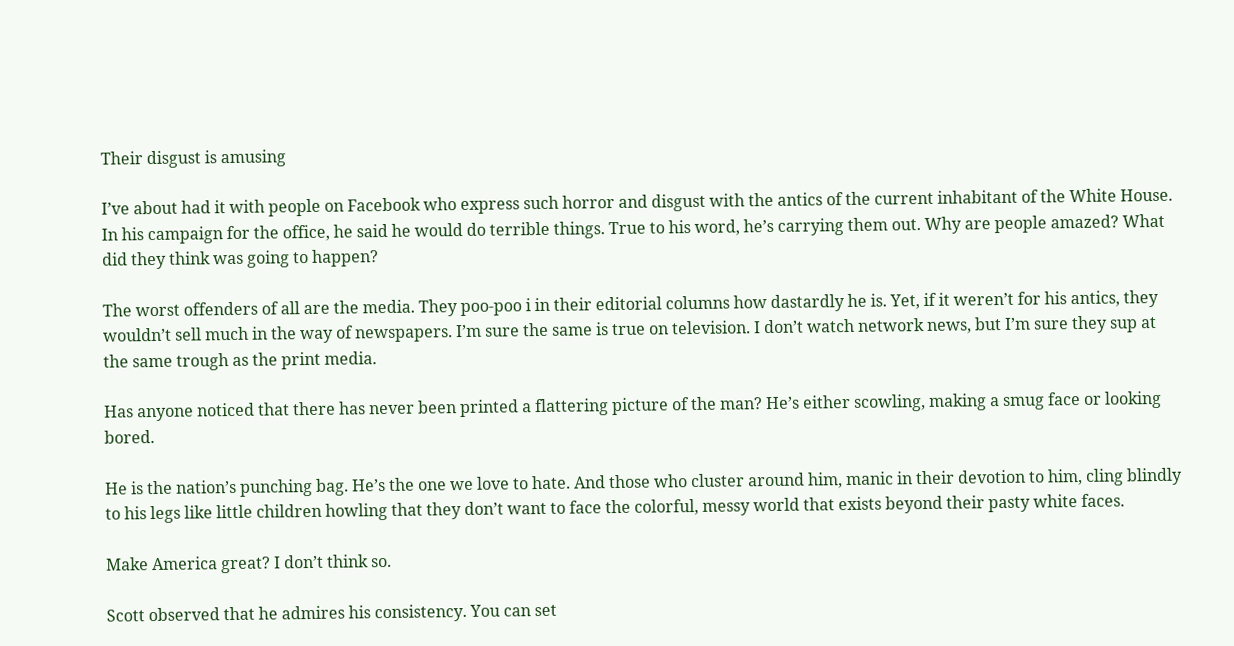Their disgust is amusing

I’ve about had it with people on Facebook who express such horror and disgust with the antics of the current inhabitant of the White House. In his campaign for the office, he said he would do terrible things. True to his word, he’s carrying them out. Why are people amazed? What did they think was going to happen?

The worst offenders of all are the media. They poo-poo i in their editorial columns how dastardly he is. Yet, if it weren’t for his antics, they wouldn’t sell much in the way of newspapers. I’m sure the same is true on television. I don’t watch network news, but I’m sure they sup at the same trough as the print media.

Has anyone noticed that there has never been printed a flattering picture of the man? He’s either scowling, making a smug face or looking bored.

He is the nation’s punching bag. He’s the one we love to hate. And those who cluster around him, manic in their devotion to him, cling blindly to his legs like little children howling that they don’t want to face the colorful, messy world that exists beyond their pasty white faces.

Make America great? I don’t think so.

Scott observed that he admires his consistency. You can set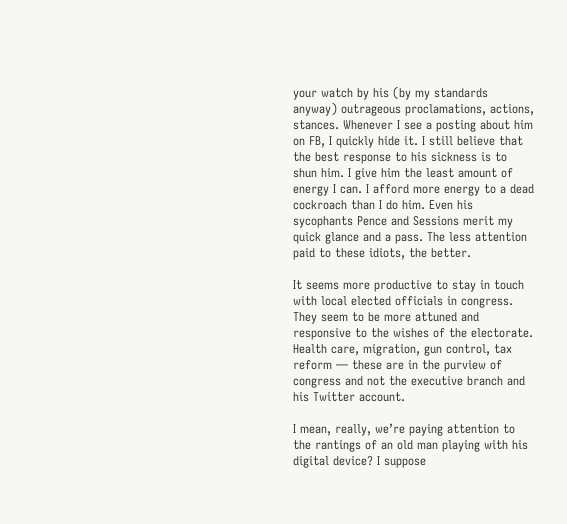your watch by his (by my standards anyway) outrageous proclamations, actions, stances. Whenever I see a posting about him on FB, I quickly hide it. I still believe that the best response to his sickness is to shun him. I give him the least amount of energy I can. I afford more energy to a dead cockroach than I do him. Even his sycophants Pence and Sessions merit my quick glance and a pass. The less attention paid to these idiots, the better.

It seems more productive to stay in touch with local elected officials in congress. They seem to be more attuned and responsive to the wishes of the electorate. Health care, migration, gun control, tax reform — these are in the purview of congress and not the executive branch and his Twitter account.

I mean, really, we’re paying attention to the rantings of an old man playing with his digital device? I suppose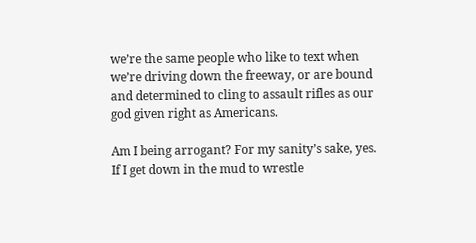we’re the same people who like to text when we’re driving down the freeway, or are bound and determined to cling to assault rifles as our god given right as Americans.

Am I being arrogant? For my sanity’s sake, yes. If I get down in the mud to wrestle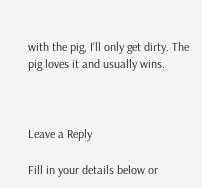with the pig, I’ll only get dirty. The pig loves it and usually wins.



Leave a Reply

Fill in your details below or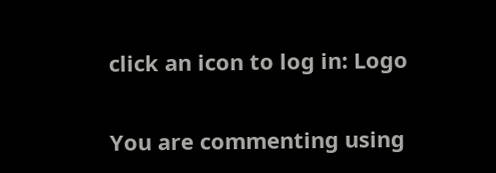click an icon to log in: Logo

You are commenting using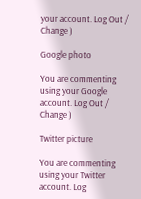your account. Log Out /  Change )

Google photo

You are commenting using your Google account. Log Out /  Change )

Twitter picture

You are commenting using your Twitter account. Log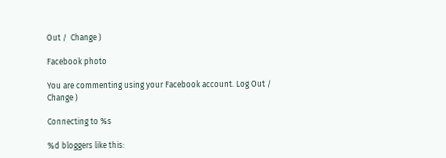Out /  Change )

Facebook photo

You are commenting using your Facebook account. Log Out /  Change )

Connecting to %s

%d bloggers like this: